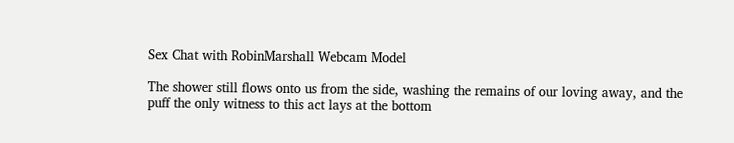Sex Chat with RobinMarshall Webcam Model

The shower still flows onto us from the side, washing the remains of our loving away, and the puff the only witness to this act lays at the bottom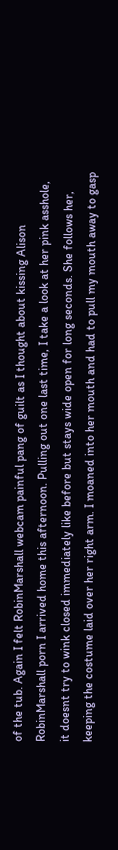of the tub. Again I felt RobinMarshall webcam painful pang of guilt as I thought about kissing Alison RobinMarshall porn I arrived home this afternoon. Pulling out one last time, I take a look at her pink asshole, it doesnt try to wink closed immediately like before but stays wide open for long seconds. She follows her, keeping the costume laid over her right arm. I moaned into her mouth and had to pull my mouth away to gasp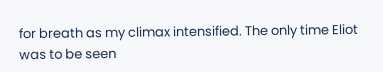for breath as my climax intensified. The only time Eliot was to be seen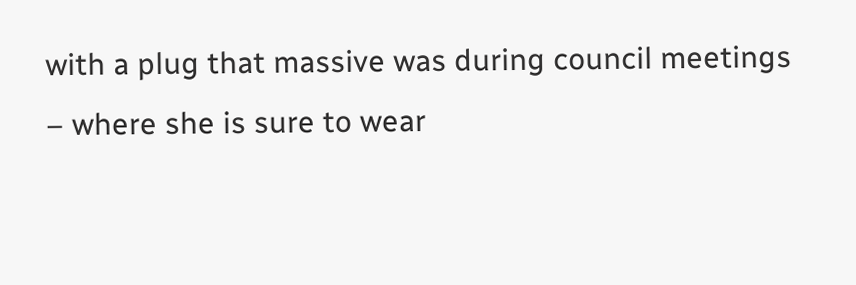with a plug that massive was during council meetings – where she is sure to wear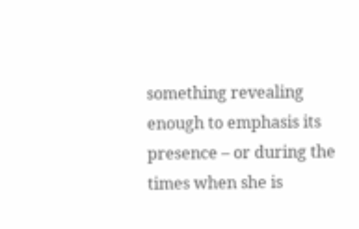something revealing enough to emphasis its presence – or during the times when she is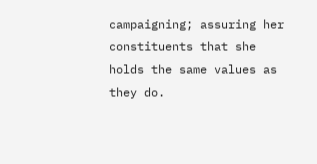campaigning; assuring her constituents that she holds the same values as they do.